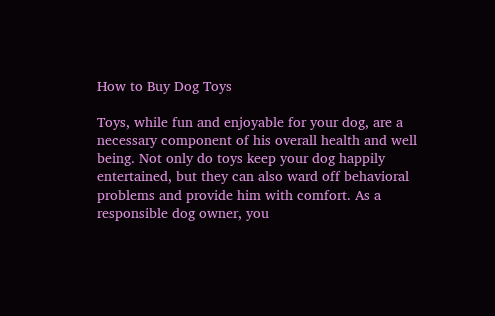How to Buy Dog Toys

Toys, while fun and enjoyable for your dog, are a necessary component of his overall health and well being. Not only do toys keep your dog happily entertained, but they can also ward off behavioral problems and provide him with comfort. As a responsible dog owner, you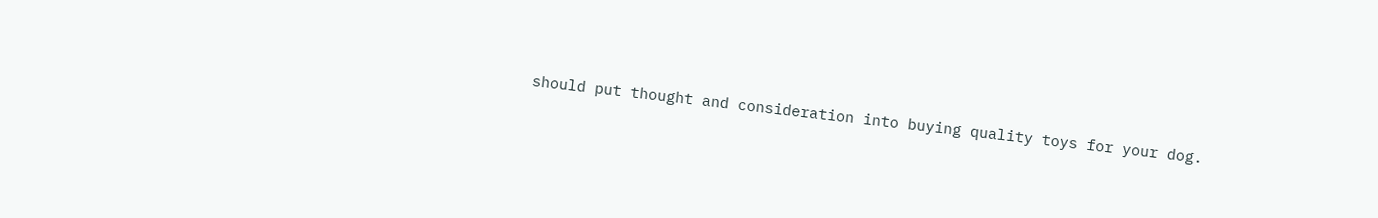should put thought and consideration into buying quality toys for your dog.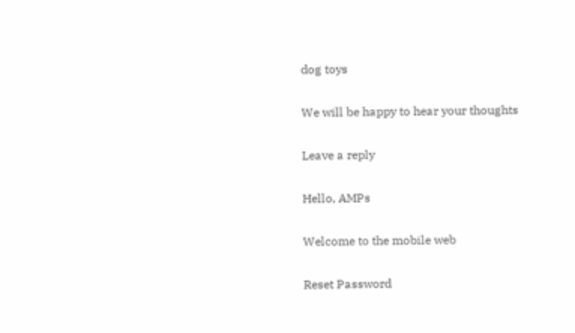dog toys

We will be happy to hear your thoughts

Leave a reply

Hello, AMPs

Welcome to the mobile web

Reset Password